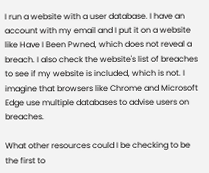I run a website with a user database. I have an account with my email and I put it on a website like Have I Been Pwned, which does not reveal a breach. I also check the website's list of breaches to see if my website is included, which is not. I imagine that browsers like Chrome and Microsoft Edge use multiple databases to advise users on breaches.

What other resources could I be checking to be the first to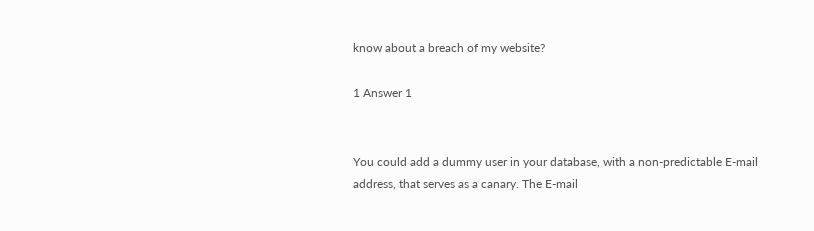know about a breach of my website?

1 Answer 1


You could add a dummy user in your database, with a non-predictable E-mail address, that serves as a canary. The E-mail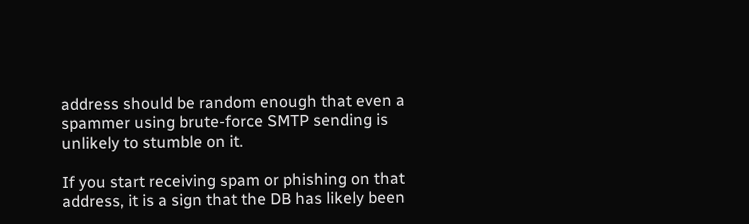address should be random enough that even a spammer using brute-force SMTP sending is unlikely to stumble on it.

If you start receiving spam or phishing on that address, it is a sign that the DB has likely been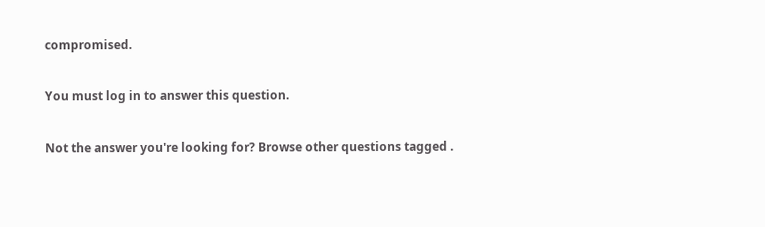compromised.

You must log in to answer this question.

Not the answer you're looking for? Browse other questions tagged .